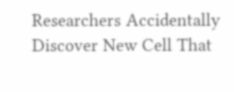Researchers Accidentally Discover New Cell That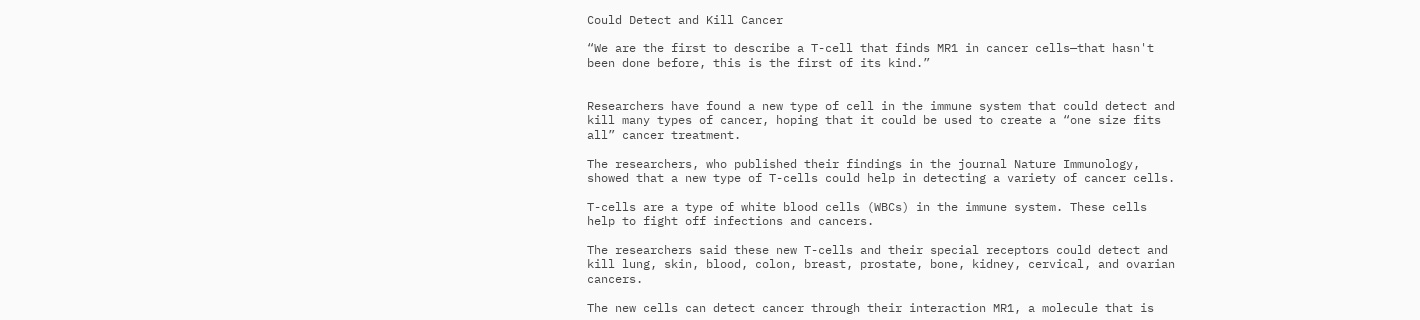Could Detect and Kill Cancer

“We are the first to describe a T-cell that finds MR1 in cancer cells—that hasn't been done before, this is the first of its kind.”


Researchers have found a new type of cell in the immune system that could detect and kill many types of cancer, hoping that it could be used to create a “one size fits all” cancer treatment.

The researchers, who published their findings in the journal Nature Immunology, showed that a new type of T-cells could help in detecting a variety of cancer cells.

T-cells are a type of white blood cells (WBCs) in the immune system. These cells help to fight off infections and cancers.

The researchers said these new T-cells and their special receptors could detect and kill lung, skin, blood, colon, breast, prostate, bone, kidney, cervical, and ovarian cancers.

The new cells can detect cancer through their interaction MR1, a molecule that is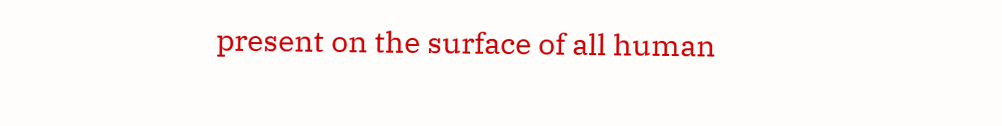present on the surface of all human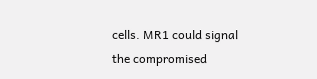cells. MR1 could signal the compromised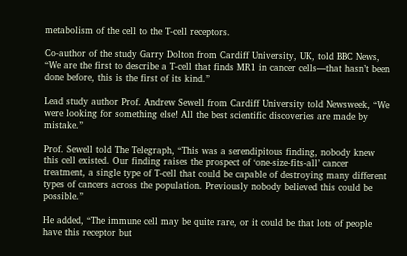metabolism of the cell to the T-cell receptors.

Co-author of the study Garry Dolton from Cardiff University, UK, told BBC News, “We are the first to describe a T-cell that finds MR1 in cancer cells—that hasn’t been done before, this is the first of its kind.”

Lead study author Prof. Andrew Sewell from Cardiff University told Newsweek, “We were looking for something else! All the best scientific discoveries are made by mistake.”

Prof. Sewell told The Telegraph, “This was a serendipitous finding, nobody knew this cell existed. Our finding raises the prospect of ‘one-size-fits-all’ cancer treatment, a single type of T-cell that could be capable of destroying many different types of cancers across the population. Previously nobody believed this could be possible.”

He added, “The immune cell may be quite rare, or it could be that lots of people have this receptor but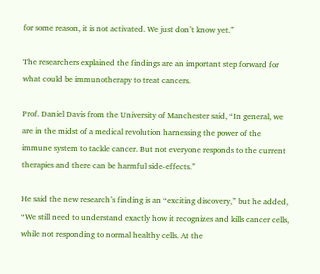for some reason, it is not activated. We just don’t know yet.”

The researchers explained the findings are an important step forward for what could be immunotherapy to treat cancers.

Prof. Daniel Davis from the University of Manchester said, “In general, we are in the midst of a medical revolution harnessing the power of the immune system to tackle cancer. But not everyone responds to the current therapies and there can be harmful side-effects.”

He said the new research’s finding is an “exciting discovery,” but he added, “We still need to understand exactly how it recognizes and kills cancer cells, while not responding to normal healthy cells. At the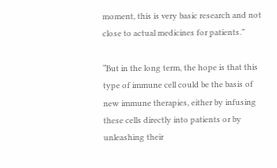moment, this is very basic research and not close to actual medicines for patients.”

“But in the long term, the hope is that this type of immune cell could be the basis of new immune therapies, either by infusing these cells directly into patients or by unleashing their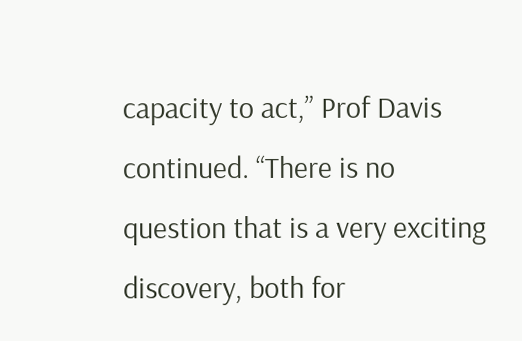capacity to act,” Prof Davis continued. “There is no question that is a very exciting discovery, both for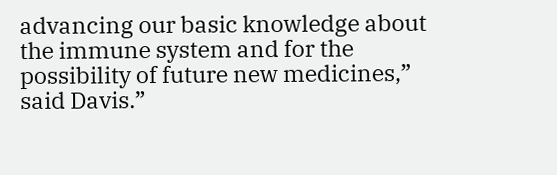advancing our basic knowledge about the immune system and for the possibility of future new medicines,” said Davis.”